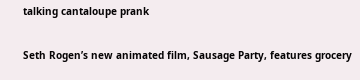talking cantaloupe prank

Seth Rogen’s new animated film, Sausage Party, features grocery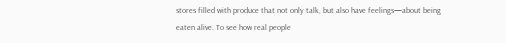stores filled with produce that not only talk, but also have feelings—about being eaten alive. To see how real people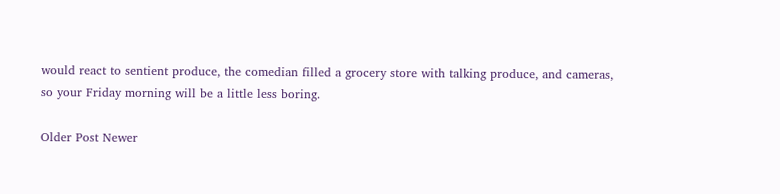would react to sentient produce, the comedian filled a grocery store with talking produce, and cameras, so your Friday morning will be a little less boring.

Older Post Newer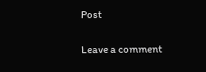Post

Leave a comment